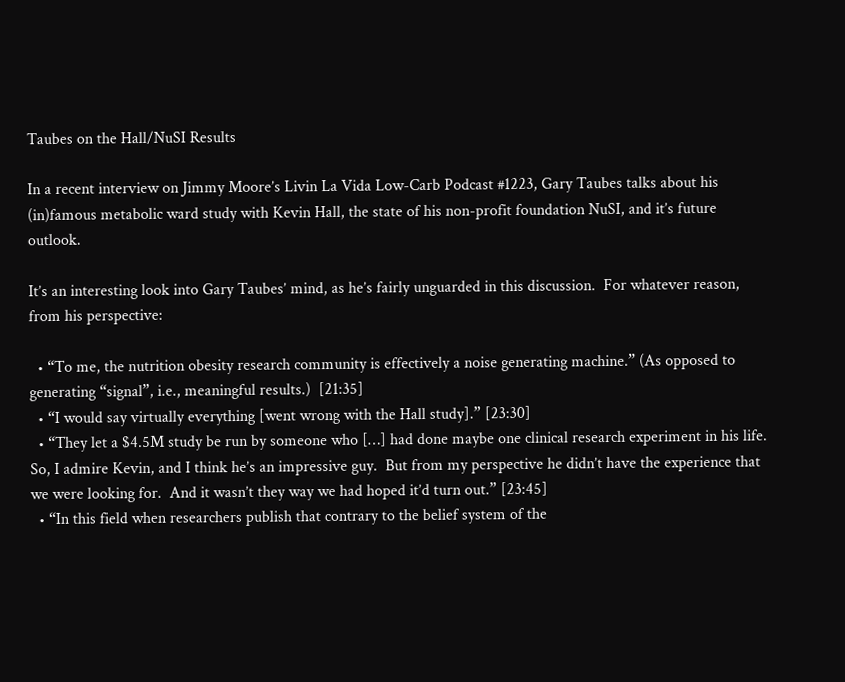Taubes on the Hall/NuSI Results

In a recent interview on Jimmy Moore’s Livin La Vida Low-Carb Podcast #1223, Gary Taubes talks about his (in)famous metabolic ward study with Kevin Hall, the state of his non-profit foundation NuSI, and it’s future outlook.

It’s an interesting look into Gary Taubes’ mind, as he’s fairly unguarded in this discussion.  For whatever reason, from his perspective:

  • “To me, the nutrition obesity research community is effectively a noise generating machine.” (As opposed to generating “signal”, i.e., meaningful results.)  [21:35]
  • “I would say virtually everything [went wrong with the Hall study].” [23:30]
  • “They let a $4.5M study be run by someone who […] had done maybe one clinical research experiment in his life.  So, I admire Kevin, and I think he’s an impressive guy.  But from my perspective he didn’t have the experience that we were looking for.  And it wasn’t they way we had hoped it’d turn out.” [23:45]
  • “In this field when researchers publish that contrary to the belief system of the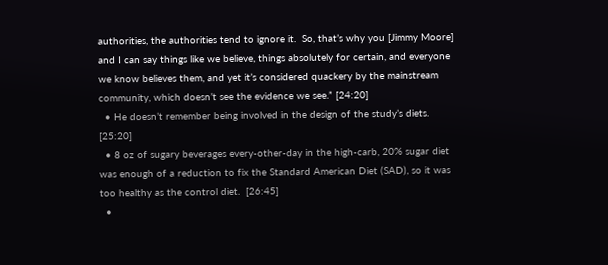authorities, the authorities tend to ignore it.  So, that’s why you [Jimmy Moore] and I can say things like we believe, things absolutely for certain, and everyone we know believes them, and yet it’s considered quackery by the mainstream community, which doesn’t see the evidence we see.” [24:20]
  • He doesn’t remember being involved in the design of the study’s diets.  [25:20]
  • 8 oz of sugary beverages every-other-day in the high-carb, 20% sugar diet was enough of a reduction to fix the Standard American Diet (SAD), so it was too healthy as the control diet.  [26:45]
  •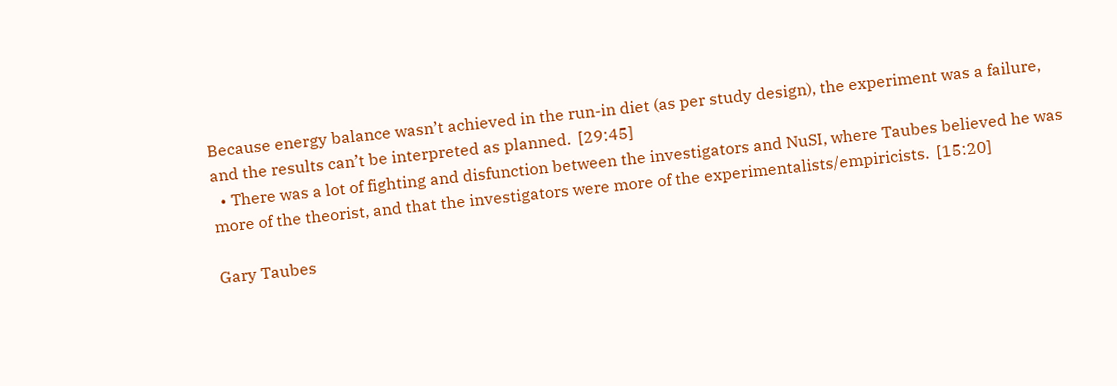Because energy balance wasn’t achieved in the run-in diet (as per study design), the experiment was a failure, and the results can’t be interpreted as planned.  [29:45]
  • There was a lot of fighting and disfunction between the investigators and NuSI, where Taubes believed he was more of the theorist, and that the investigators were more of the experimentalists/empiricists.  [15:20]

Gary Taubes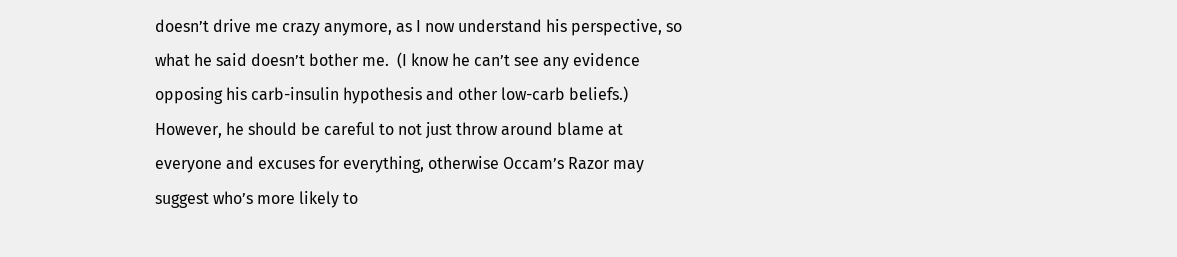doesn’t drive me crazy anymore, as I now understand his perspective, so what he said doesn’t bother me.  (I know he can’t see any evidence opposing his carb-insulin hypothesis and other low-carb beliefs.)  However, he should be careful to not just throw around blame at everyone and excuses for everything, otherwise Occam’s Razor may suggest who’s more likely to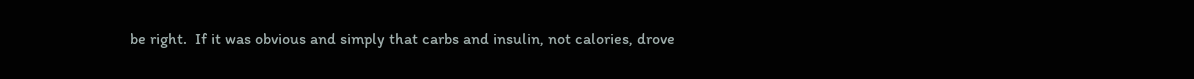be right.  If it was obvious and simply that carbs and insulin, not calories, drove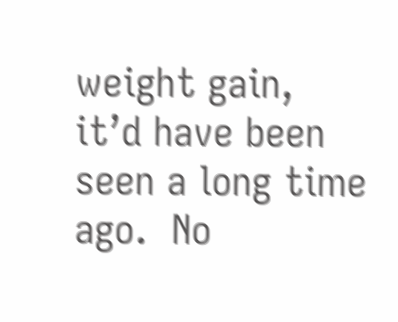weight gain, it’d have been seen a long time ago.  No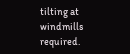tilting at windmills required.